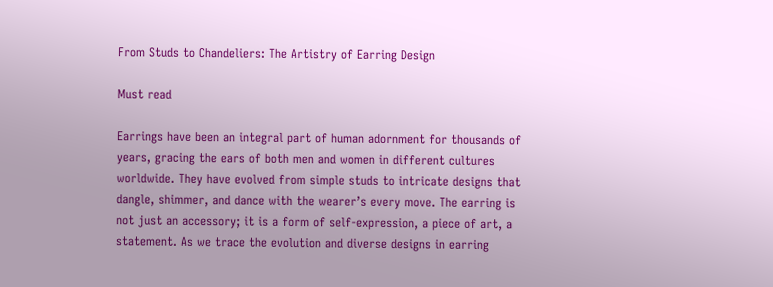From Studs to Chandeliers: The Artistry of Earring Design

Must read

Earrings have been an integral part of human adornment for thousands of years, gracing the ears of both men and women in different cultures worldwide. They have evolved from simple studs to intricate designs that dangle, shimmer, and dance with the wearer’s every move. The earring is not just an accessory; it is a form of self-expression, a piece of art, a statement. As we trace the evolution and diverse designs in earring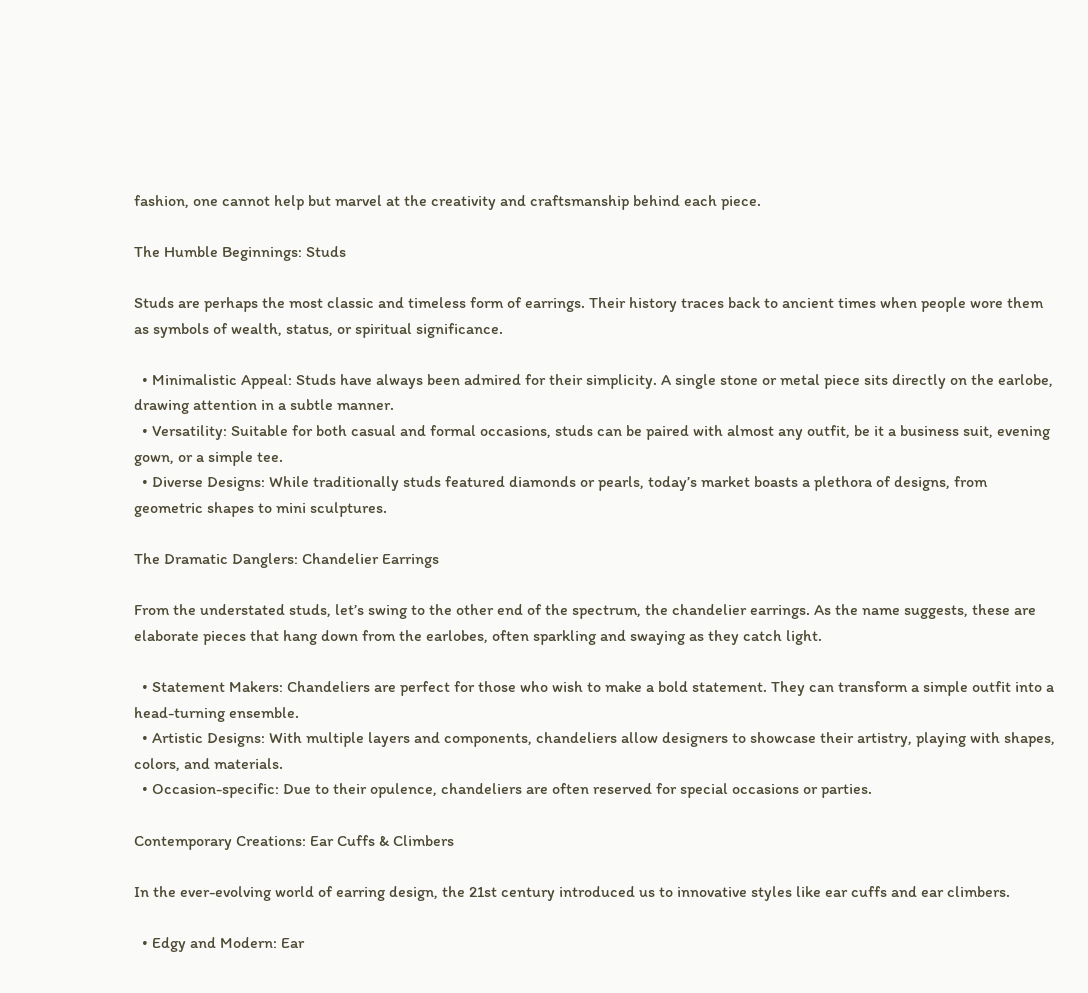fashion, one cannot help but marvel at the creativity and craftsmanship behind each piece.

The Humble Beginnings: Studs

Studs are perhaps the most classic and timeless form of earrings. Their history traces back to ancient times when people wore them as symbols of wealth, status, or spiritual significance.

  • Minimalistic Appeal: Studs have always been admired for their simplicity. A single stone or metal piece sits directly on the earlobe, drawing attention in a subtle manner.
  • Versatility: Suitable for both casual and formal occasions, studs can be paired with almost any outfit, be it a business suit, evening gown, or a simple tee.
  • Diverse Designs: While traditionally studs featured diamonds or pearls, today’s market boasts a plethora of designs, from geometric shapes to mini sculptures.

The Dramatic Danglers: Chandelier Earrings

From the understated studs, let’s swing to the other end of the spectrum, the chandelier earrings. As the name suggests, these are elaborate pieces that hang down from the earlobes, often sparkling and swaying as they catch light.

  • Statement Makers: Chandeliers are perfect for those who wish to make a bold statement. They can transform a simple outfit into a head-turning ensemble.
  • Artistic Designs: With multiple layers and components, chandeliers allow designers to showcase their artistry, playing with shapes, colors, and materials.
  • Occasion-specific: Due to their opulence, chandeliers are often reserved for special occasions or parties.

Contemporary Creations: Ear Cuffs & Climbers

In the ever-evolving world of earring design, the 21st century introduced us to innovative styles like ear cuffs and ear climbers.

  • Edgy and Modern: Ear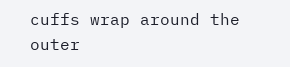cuffs wrap around the outer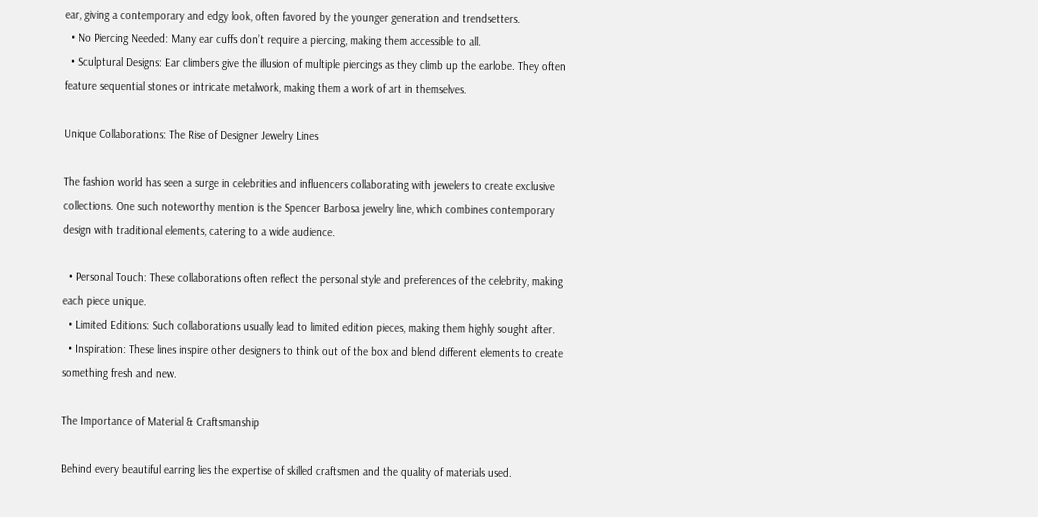ear, giving a contemporary and edgy look, often favored by the younger generation and trendsetters.
  • No Piercing Needed: Many ear cuffs don’t require a piercing, making them accessible to all.
  • Sculptural Designs: Ear climbers give the illusion of multiple piercings as they climb up the earlobe. They often feature sequential stones or intricate metalwork, making them a work of art in themselves.

Unique Collaborations: The Rise of Designer Jewelry Lines

The fashion world has seen a surge in celebrities and influencers collaborating with jewelers to create exclusive collections. One such noteworthy mention is the Spencer Barbosa jewelry line, which combines contemporary design with traditional elements, catering to a wide audience.

  • Personal Touch: These collaborations often reflect the personal style and preferences of the celebrity, making each piece unique.
  • Limited Editions: Such collaborations usually lead to limited edition pieces, making them highly sought after.
  • Inspiration: These lines inspire other designers to think out of the box and blend different elements to create something fresh and new.

The Importance of Material & Craftsmanship

Behind every beautiful earring lies the expertise of skilled craftsmen and the quality of materials used.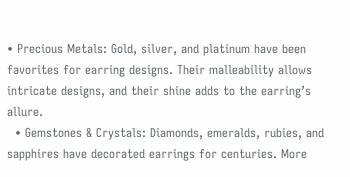• Precious Metals: Gold, silver, and platinum have been favorites for earring designs. Their malleability allows intricate designs, and their shine adds to the earring’s allure.
  • Gemstones & Crystals: Diamonds, emeralds, rubies, and sapphires have decorated earrings for centuries. More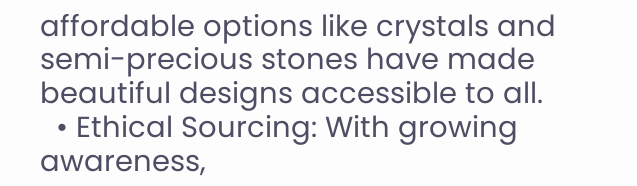affordable options like crystals and semi-precious stones have made beautiful designs accessible to all.
  • Ethical Sourcing: With growing awareness,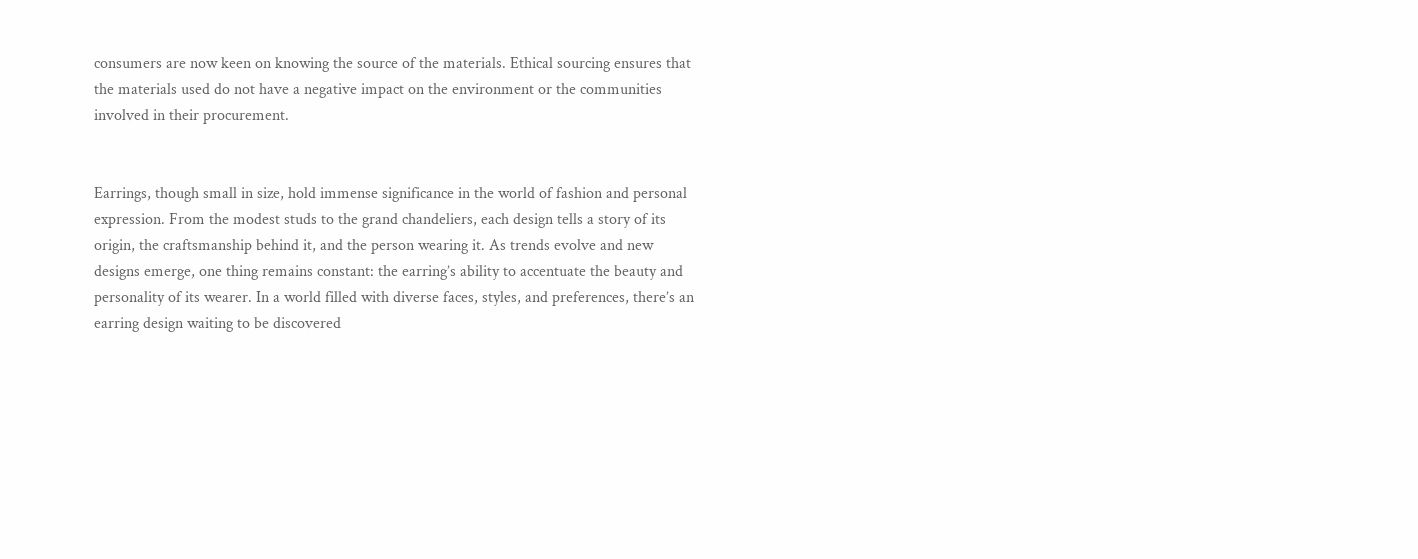consumers are now keen on knowing the source of the materials. Ethical sourcing ensures that the materials used do not have a negative impact on the environment or the communities involved in their procurement.


Earrings, though small in size, hold immense significance in the world of fashion and personal expression. From the modest studs to the grand chandeliers, each design tells a story of its origin, the craftsmanship behind it, and the person wearing it. As trends evolve and new designs emerge, one thing remains constant: the earring’s ability to accentuate the beauty and personality of its wearer. In a world filled with diverse faces, styles, and preferences, there’s an earring design waiting to be discovered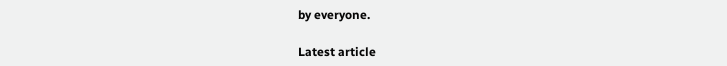by everyone.

Latest article